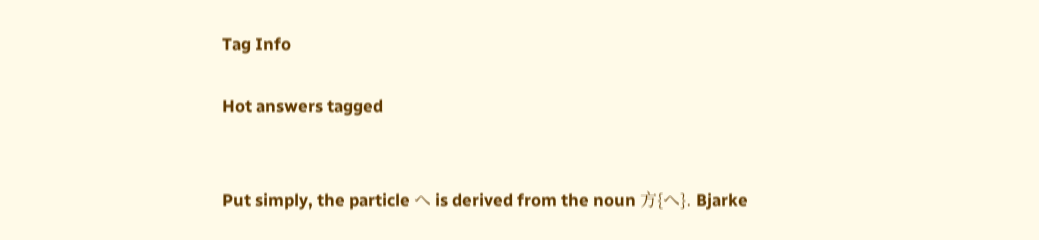Tag Info

Hot answers tagged


Put simply, the particle へ is derived from the noun 方{へ}. Bjarke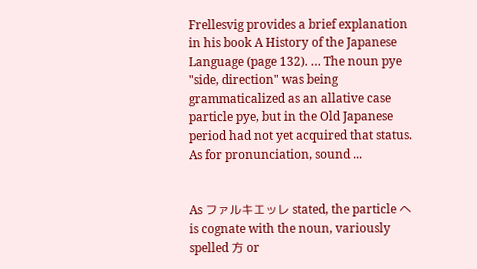Frellesvig provides a brief explanation in his book A History of the Japanese Language (page 132). … The noun pye "side, direction" was being grammaticalized as an allative case particle pye, but in the Old Japanese period had not yet acquired that status. As for pronunciation, sound ...


As ファルキエッレ stated, the particle へ is cognate with the noun, variously spelled 方 or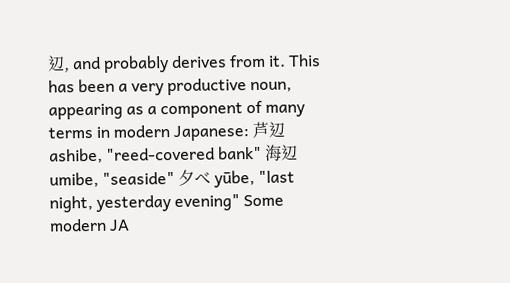辺, and probably derives from it. This has been a very productive noun, appearing as a component of many terms in modern Japanese: 芦辺 ashibe, "reed-covered bank" 海辺 umibe, "seaside" 夕べ yūbe, "last night, yesterday evening" Some modern JA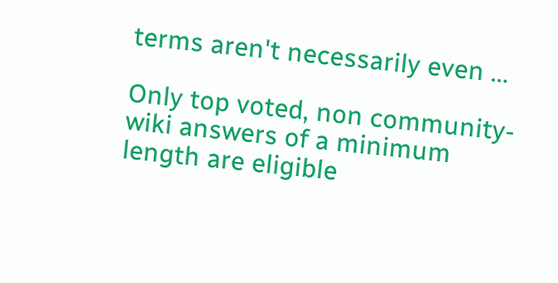terms aren't necessarily even ...

Only top voted, non community-wiki answers of a minimum length are eligible